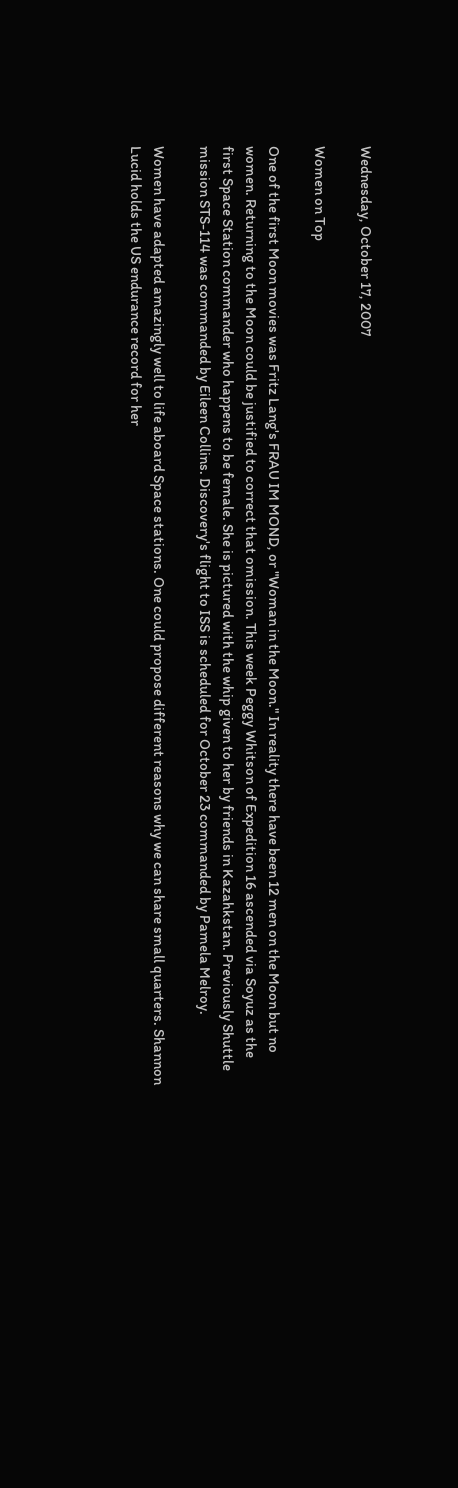Wednesday, October 17, 2007

Women on Top

One of the first Moon movies was Fritz Lang's FRAU IM MOND, or "Woman in the Moon." In reality there have been 12 men on the Moon but no women. Returning to the Moon could be justified to correct that omission. This week Peggy Whitson of Expedition 16 ascended via Soyuz as the first Space Station commander who happens to be female. She is pictured with the whip given to her by friends in Kazahkstan. Previously Shuttle mission STS-114 was commanded by Eileen Collins. Discovery's flight to ISS is scheduled for October 23 commanded by Pamela Melroy.

Women have adapted amazingly well to life aboard Space stations. One could propose different reasons why we can share small quarters. Shannon Lucid holds the US endurance record for her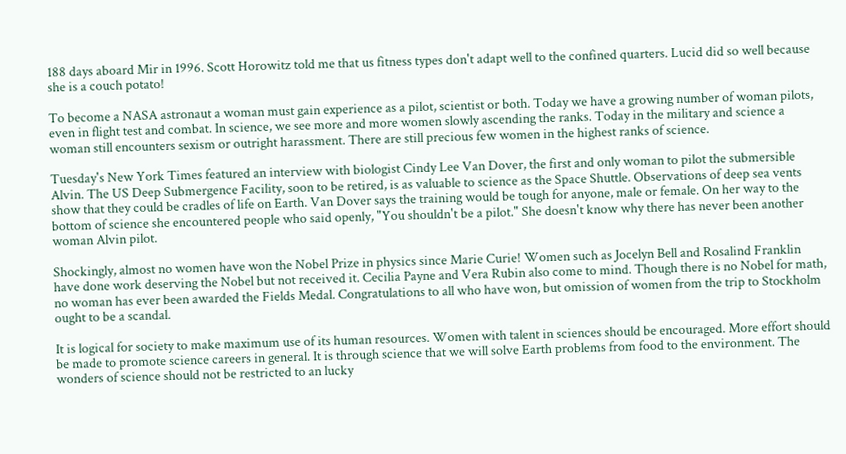188 days aboard Mir in 1996. Scott Horowitz told me that us fitness types don't adapt well to the confined quarters. Lucid did so well because she is a couch potato!

To become a NASA astronaut a woman must gain experience as a pilot, scientist or both. Today we have a growing number of woman pilots, even in flight test and combat. In science, we see more and more women slowly ascending the ranks. Today in the military and science a woman still encounters sexism or outright harassment. There are still precious few women in the highest ranks of science.

Tuesday's New York Times featured an interview with biologist Cindy Lee Van Dover, the first and only woman to pilot the submersible Alvin. The US Deep Submergence Facility, soon to be retired, is as valuable to science as the Space Shuttle. Observations of deep sea vents show that they could be cradles of life on Earth. Van Dover says the training would be tough for anyone, male or female. On her way to the bottom of science she encountered people who said openly, "You shouldn't be a pilot." She doesn't know why there has never been another woman Alvin pilot.

Shockingly, almost no women have won the Nobel Prize in physics since Marie Curie! Women such as Jocelyn Bell and Rosalind Franklin have done work deserving the Nobel but not received it. Cecilia Payne and Vera Rubin also come to mind. Though there is no Nobel for math, no woman has ever been awarded the Fields Medal. Congratulations to all who have won, but omission of women from the trip to Stockholm ought to be a scandal.

It is logical for society to make maximum use of its human resources. Women with talent in sciences should be encouraged. More effort should be made to promote science careers in general. It is through science that we will solve Earth problems from food to the environment. The wonders of science should not be restricted to an lucky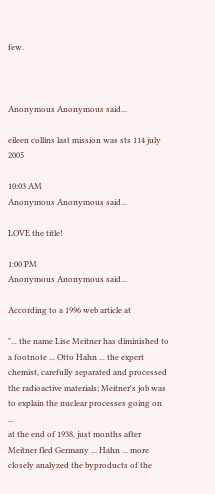few.



Anonymous Anonymous said...

eileen collins last mission was sts 114 july 2005

10:03 AM
Anonymous Anonymous said...

LOVE the title!

1:00 PM
Anonymous Anonymous said...

According to a 1996 web article at

"... the name Lise Meitner has diminished to a footnote ... Otto Hahn ... the expert chemist, carefully separated and processed the radioactive materials; Meitner's job was to explain the nuclear processes going on ...
at the end of 1938, just months after Meitner fled Germany ... Hahn ... more closely analyzed the byproducts of the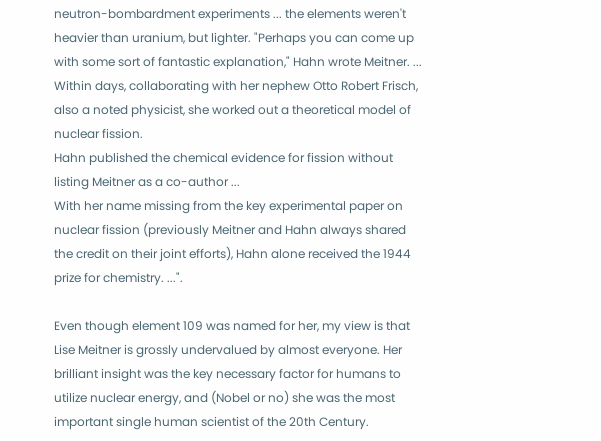neutron-bombardment experiments ... the elements weren't heavier than uranium, but lighter. "Perhaps you can come up with some sort of fantastic explanation," Hahn wrote Meitner. ...
Within days, collaborating with her nephew Otto Robert Frisch, also a noted physicist, she worked out a theoretical model of nuclear fission.
Hahn published the chemical evidence for fission without listing Meitner as a co-author ...
With her name missing from the key experimental paper on nuclear fission (previously Meitner and Hahn always shared the credit on their joint efforts), Hahn alone received the 1944 prize for chemistry. ...".

Even though element 109 was named for her, my view is that Lise Meitner is grossly undervalued by almost everyone. Her brilliant insight was the key necessary factor for humans to utilize nuclear energy, and (Nobel or no) she was the most important single human scientist of the 20th Century.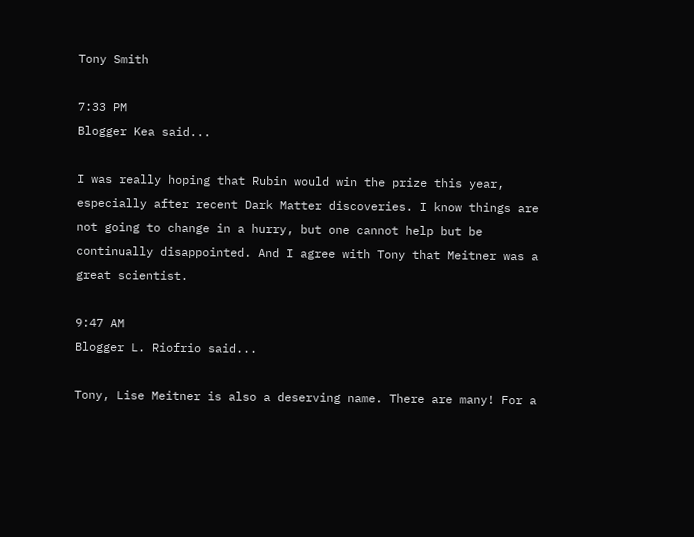Tony Smith

7:33 PM
Blogger Kea said...

I was really hoping that Rubin would win the prize this year, especially after recent Dark Matter discoveries. I know things are not going to change in a hurry, but one cannot help but be continually disappointed. And I agree with Tony that Meitner was a great scientist.

9:47 AM
Blogger L. Riofrio said...

Tony, Lise Meitner is also a deserving name. There are many! For a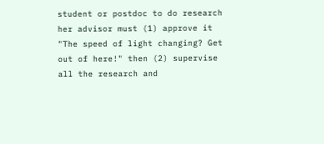student or postdoc to do research her advisor must (1) approve it "The speed of light changing? Get out of here!" then (2) supervise all the research and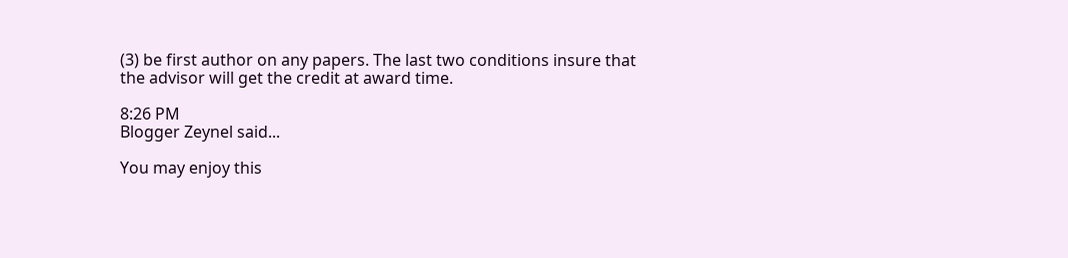(3) be first author on any papers. The last two conditions insure that the advisor will get the credit at award time.

8:26 PM
Blogger Zeynel said...

You may enjoy this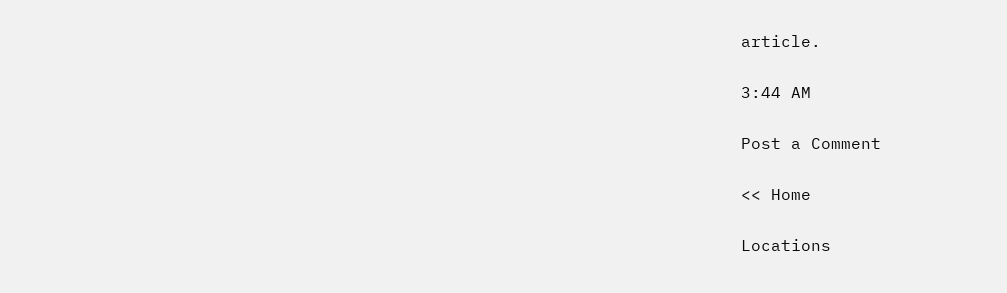article.

3:44 AM

Post a Comment

<< Home

Locations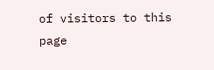of visitors to this page